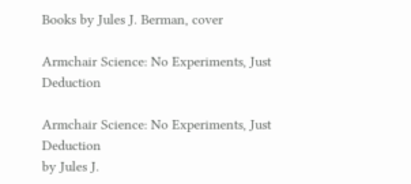Books by Jules J. Berman, cover

Armchair Science: No Experiments, Just Deduction

Armchair Science: No Experiments, Just Deduction
by Jules J.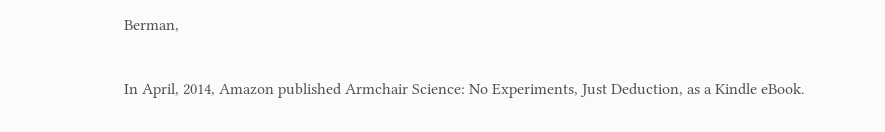Berman,

In April, 2014, Amazon published Armchair Science: No Experiments, Just Deduction, as a Kindle eBook.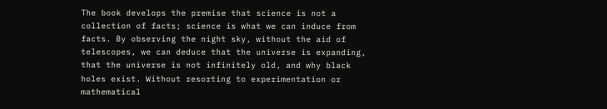The book develops the premise that science is not a collection of facts; science is what we can induce from facts. By observing the night sky, without the aid of telescopes, we can deduce that the universe is expanding, that the universe is not infinitely old, and why black holes exist. Without resorting to experimentation or mathematical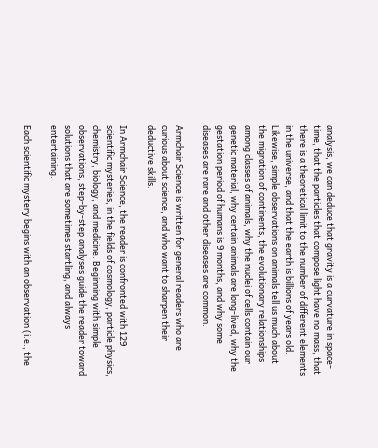analysis, we can deduce that gravity is a curvature in space-time, that the particles that compose light have no mass, that there is a theoretical limit to the number of different elements in the universe, and that the earth is billions of years old. Likewise, simple observations on animals tell us much about the migration of continents, the evolutionary relationships among classes of animals, why the nuclei of cells contain our genetic material, why certain animals are long-lived, why the gestation period of humans is 9 months, and why some diseases are rare and other diseases are common.

Armchair Science is written for general readers who are curious about science, and who want to sharpen their deductive skills.

In Armchair Science, the reader is confronted with 129 scientific mysteries, in the fields of cosmology, particle physics, chemistry, biology, and medicine. Beginning with simple observations, step-by-step analyses guide the reader toward solutions that are sometimes startling, and always entertaining.

Each scientific mystery begins with an observation (i.e., the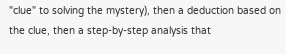"clue" to solving the mystery), then a deduction based on the clue, then a step-by-step analysis that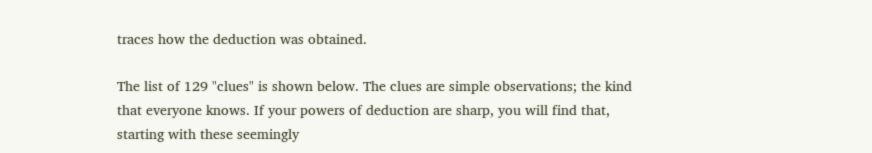traces how the deduction was obtained.

The list of 129 "clues" is shown below. The clues are simple observations; the kind that everyone knows. If your powers of deduction are sharp, you will find that, starting with these seemingly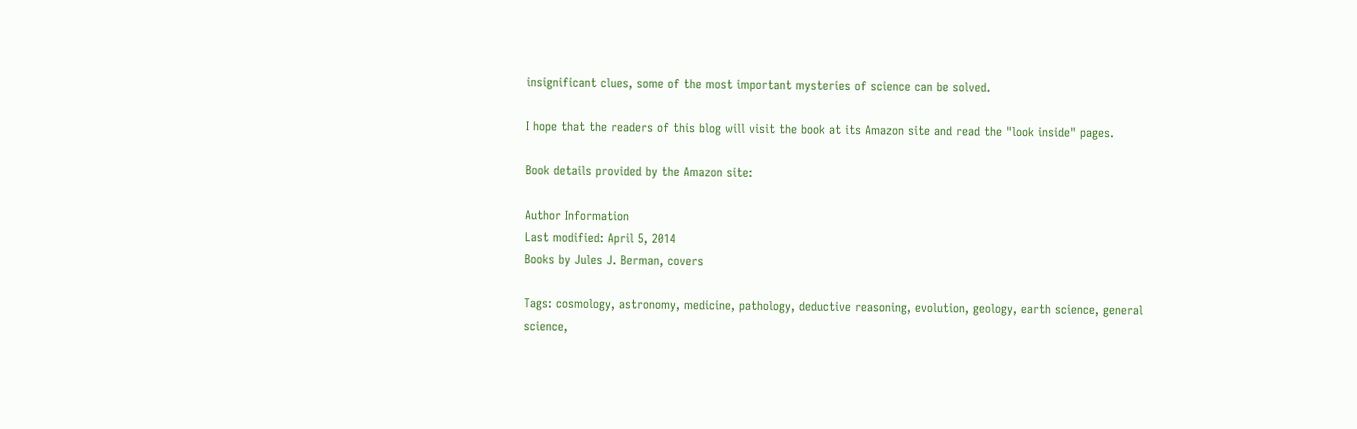insignificant clues, some of the most important mysteries of science can be solved.

I hope that the readers of this blog will visit the book at its Amazon site and read the "look inside" pages.

Book details provided by the Amazon site:

Author Information
Last modified: April 5, 2014
Books by Jules J. Berman, covers

Tags: cosmology, astronomy, medicine, pathology, deductive reasoning, evolution, geology, earth science, general science,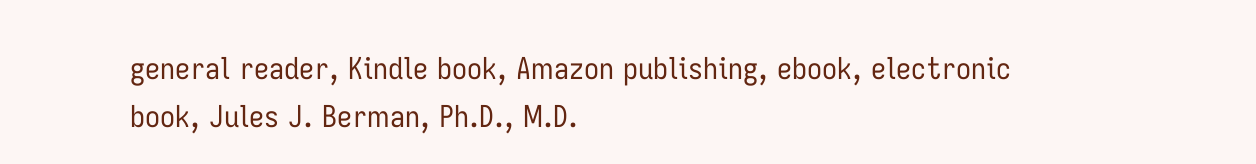general reader, Kindle book, Amazon publishing, ebook, electronic book, Jules J. Berman, Ph.D., M.D.